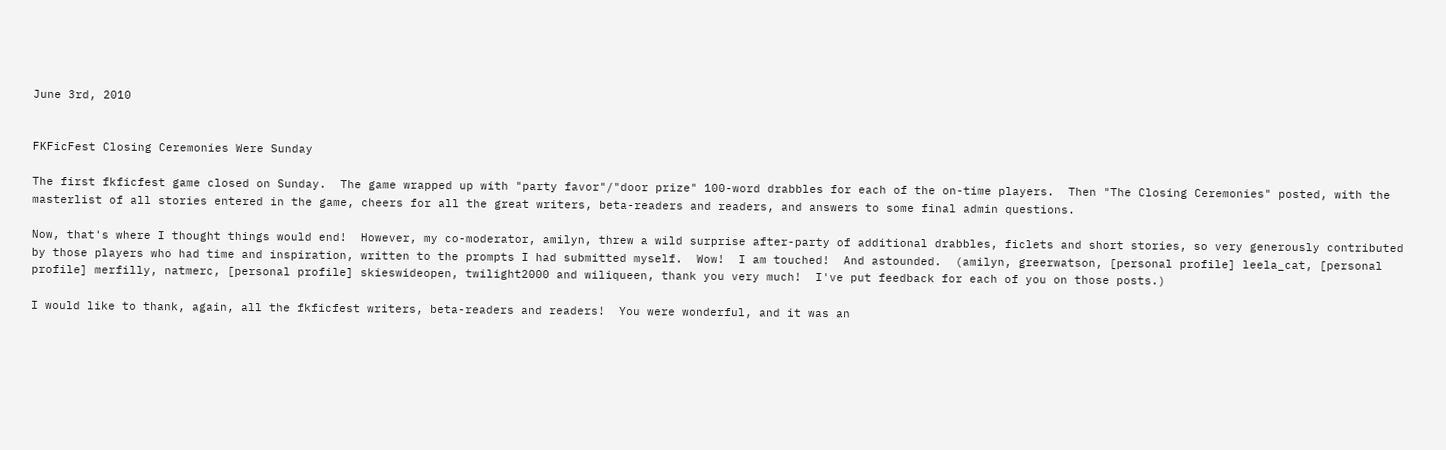June 3rd, 2010


FKFicFest Closing Ceremonies Were Sunday

The first fkficfest game closed on Sunday.  The game wrapped up with "party favor"/"door prize" 100-word drabbles for each of the on-time players.  Then "The Closing Ceremonies" posted, with the masterlist of all stories entered in the game, cheers for all the great writers, beta-readers and readers, and answers to some final admin questions.

Now, that's where I thought things would end!  However, my co-moderator, amilyn, threw a wild surprise after-party of additional drabbles, ficlets and short stories, so very generously contributed by those players who had time and inspiration, written to the prompts I had submitted myself.  Wow!  I am touched!  And astounded.  (amilyn, greerwatson, [personal profile] leela_cat, [personal profile] merfilly, natmerc, [personal profile] skieswideopen, twilight2000 and wiliqueen, thank you very much!  I've put feedback for each of you on those posts.)

I would like to thank, again, all the fkficfest writers, beta-readers and readers!  You were wonderful, and it was an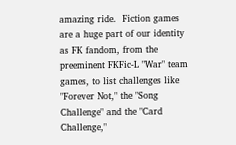amazing ride.  Fiction games are a huge part of our identity as FK fandom, from the preeminent FKFic-L "War" team games, to list challenges like "Forever Not," the "Song Challenge" and the "Card Challenge,"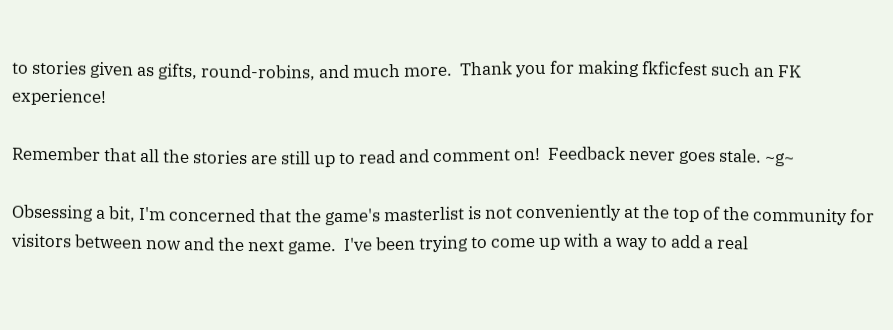to stories given as gifts, round-robins, and much more.  Thank you for making fkficfest such an FK experience!

Remember that all the stories are still up to read and comment on!  Feedback never goes stale. ~g~

Obsessing a bit, I'm concerned that the game's masterlist is not conveniently at the top of the community for visitors between now and the next game.  I've been trying to come up with a way to add a real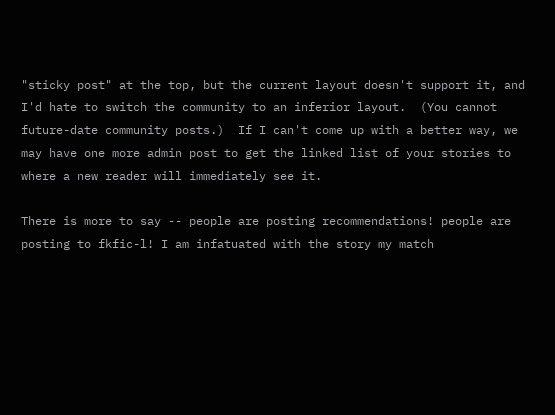"sticky post" at the top, but the current layout doesn't support it, and I'd hate to switch the community to an inferior layout.  (You cannot future-date community posts.)  If I can't come up with a better way, we may have one more admin post to get the linked list of your stories to where a new reader will immediately see it.

There is more to say -- people are posting recommendations! people are posting to fkfic-l! I am infatuated with the story my match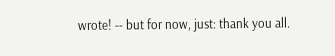wrote! -- but for now, just: thank you all.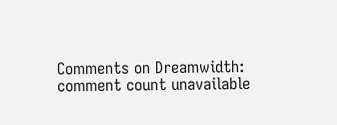Comments on Dreamwidth: comment count unavailable